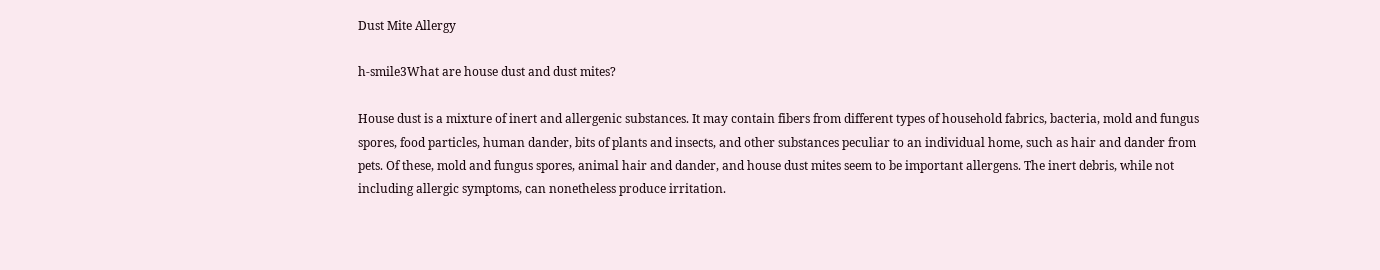Dust Mite Allergy

h-smile3What are house dust and dust mites?

House dust is a mixture of inert and allergenic substances. It may contain fibers from different types of household fabrics, bacteria, mold and fungus spores, food particles, human dander, bits of plants and insects, and other substances peculiar to an individual home, such as hair and dander from pets. Of these, mold and fungus spores, animal hair and dander, and house dust mites seem to be important allergens. The inert debris, while not including allergic symptoms, can nonetheless produce irritation.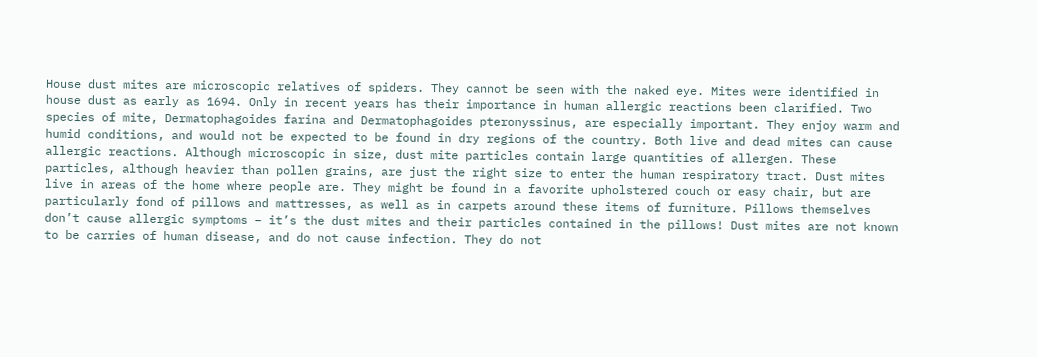House dust mites are microscopic relatives of spiders. They cannot be seen with the naked eye. Mites were identified in house dust as early as 1694. Only in recent years has their importance in human allergic reactions been clarified. Two species of mite, Dermatophagoides farina and Dermatophagoides pteronyssinus, are especially important. They enjoy warm and humid conditions, and would not be expected to be found in dry regions of the country. Both live and dead mites can cause allergic reactions. Although microscopic in size, dust mite particles contain large quantities of allergen. These particles, although heavier than pollen grains, are just the right size to enter the human respiratory tract. Dust mites live in areas of the home where people are. They might be found in a favorite upholstered couch or easy chair, but are particularly fond of pillows and mattresses, as well as in carpets around these items of furniture. Pillows themselves don’t cause allergic symptoms – it’s the dust mites and their particles contained in the pillows! Dust mites are not known to be carries of human disease, and do not cause infection. They do not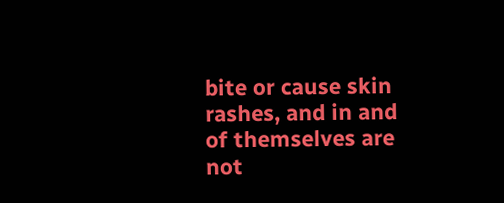bite or cause skin rashes, and in and of themselves are not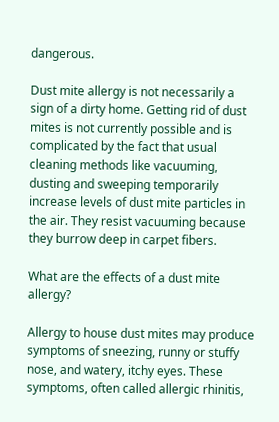dangerous.

Dust mite allergy is not necessarily a sign of a dirty home. Getting rid of dust mites is not currently possible and is complicated by the fact that usual cleaning methods like vacuuming, dusting and sweeping temporarily increase levels of dust mite particles in the air. They resist vacuuming because they burrow deep in carpet fibers.

What are the effects of a dust mite allergy?

Allergy to house dust mites may produce symptoms of sneezing, runny or stuffy nose, and watery, itchy eyes. These symptoms, often called allergic rhinitis,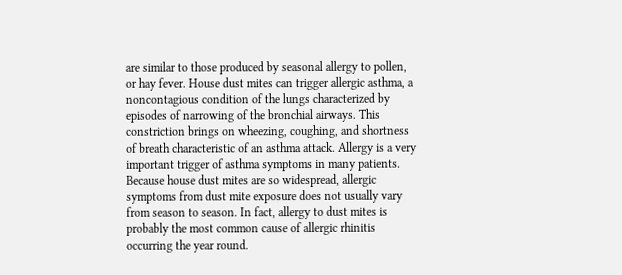are similar to those produced by seasonal allergy to pollen, or hay fever. House dust mites can trigger allergic asthma, a noncontagious condition of the lungs characterized by episodes of narrowing of the bronchial airways. This constriction brings on wheezing, coughing, and shortness of breath characteristic of an asthma attack. Allergy is a very important trigger of asthma symptoms in many patients. Because house dust mites are so widespread, allergic symptoms from dust mite exposure does not usually vary from season to season. In fact, allergy to dust mites is probably the most common cause of allergic rhinitis occurring the year round.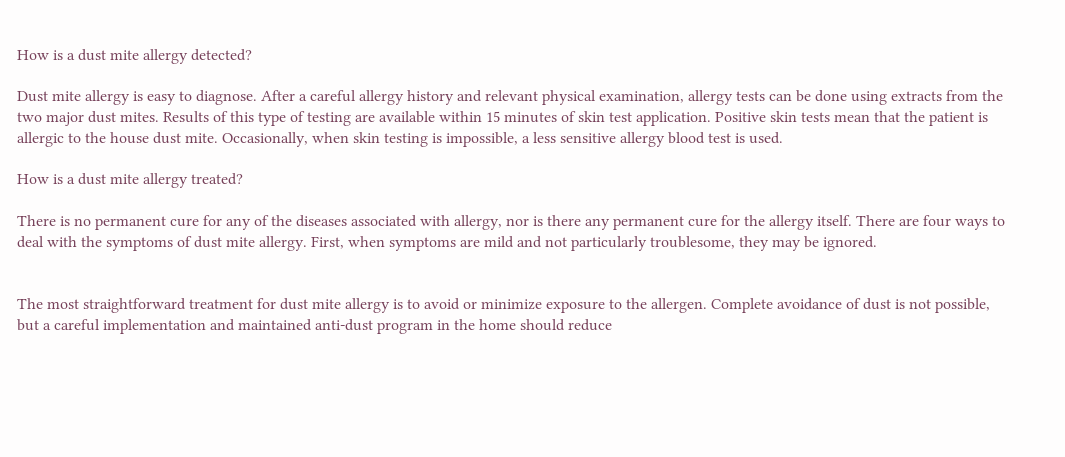How is a dust mite allergy detected?

Dust mite allergy is easy to diagnose. After a careful allergy history and relevant physical examination, allergy tests can be done using extracts from the two major dust mites. Results of this type of testing are available within 15 minutes of skin test application. Positive skin tests mean that the patient is allergic to the house dust mite. Occasionally, when skin testing is impossible, a less sensitive allergy blood test is used.

How is a dust mite allergy treated?

There is no permanent cure for any of the diseases associated with allergy, nor is there any permanent cure for the allergy itself. There are four ways to deal with the symptoms of dust mite allergy. First, when symptoms are mild and not particularly troublesome, they may be ignored.


The most straightforward treatment for dust mite allergy is to avoid or minimize exposure to the allergen. Complete avoidance of dust is not possible, but a careful implementation and maintained anti-dust program in the home should reduce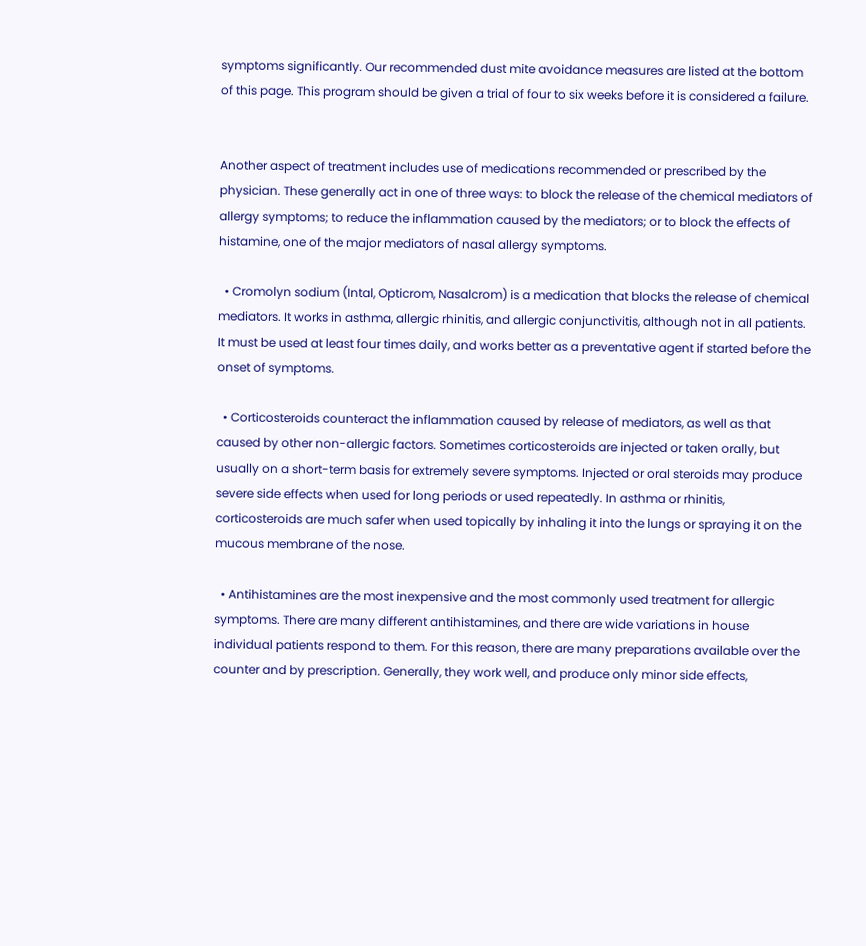symptoms significantly. Our recommended dust mite avoidance measures are listed at the bottom of this page. This program should be given a trial of four to six weeks before it is considered a failure.


Another aspect of treatment includes use of medications recommended or prescribed by the physician. These generally act in one of three ways: to block the release of the chemical mediators of allergy symptoms; to reduce the inflammation caused by the mediators; or to block the effects of histamine, one of the major mediators of nasal allergy symptoms.

  • Cromolyn sodium (Intal, Opticrom, Nasalcrom) is a medication that blocks the release of chemical mediators. It works in asthma, allergic rhinitis, and allergic conjunctivitis, although not in all patients. It must be used at least four times daily, and works better as a preventative agent if started before the onset of symptoms.

  • Corticosteroids counteract the inflammation caused by release of mediators, as well as that caused by other non-allergic factors. Sometimes corticosteroids are injected or taken orally, but usually on a short-term basis for extremely severe symptoms. Injected or oral steroids may produce severe side effects when used for long periods or used repeatedly. In asthma or rhinitis, corticosteroids are much safer when used topically by inhaling it into the lungs or spraying it on the mucous membrane of the nose.

  • Antihistamines are the most inexpensive and the most commonly used treatment for allergic symptoms. There are many different antihistamines, and there are wide variations in house individual patients respond to them. For this reason, there are many preparations available over the counter and by prescription. Generally, they work well, and produce only minor side effects,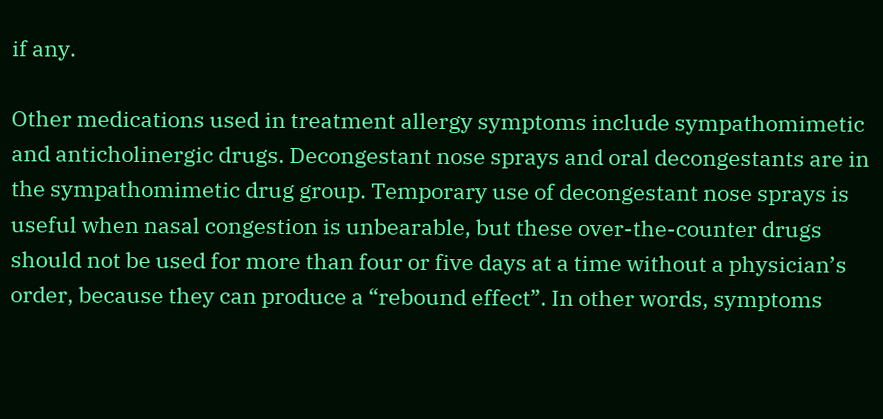if any.

Other medications used in treatment allergy symptoms include sympathomimetic and anticholinergic drugs. Decongestant nose sprays and oral decongestants are in the sympathomimetic drug group. Temporary use of decongestant nose sprays is useful when nasal congestion is unbearable, but these over-the-counter drugs should not be used for more than four or five days at a time without a physician’s order, because they can produce a “rebound effect”. In other words, symptoms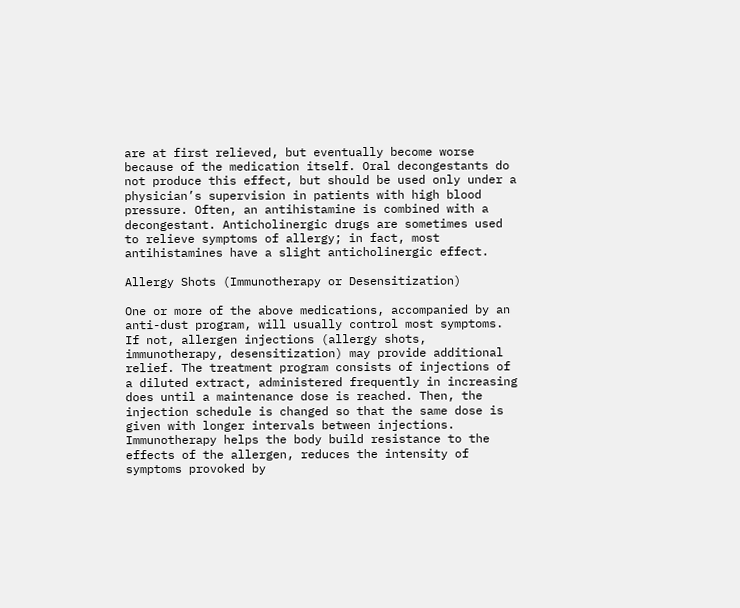are at first relieved, but eventually become worse because of the medication itself. Oral decongestants do not produce this effect, but should be used only under a physician’s supervision in patients with high blood pressure. Often, an antihistamine is combined with a decongestant. Anticholinergic drugs are sometimes used to relieve symptoms of allergy; in fact, most antihistamines have a slight anticholinergic effect.

Allergy Shots (Immunotherapy or Desensitization)

One or more of the above medications, accompanied by an anti-dust program, will usually control most symptoms. If not, allergen injections (allergy shots, immunotherapy, desensitization) may provide additional relief. The treatment program consists of injections of a diluted extract, administered frequently in increasing does until a maintenance dose is reached. Then, the injection schedule is changed so that the same dose is given with longer intervals between injections. Immunotherapy helps the body build resistance to the effects of the allergen, reduces the intensity of symptoms provoked by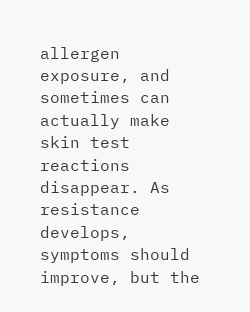allergen exposure, and sometimes can actually make skin test reactions disappear. As resistance develops, symptoms should improve, but the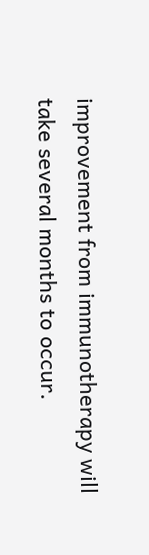improvement from immunotherapy will take several months to occur.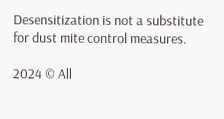Desensitization is not a substitute for dust mite control measures.

2024 © All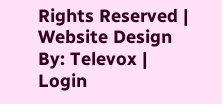Rights Reserved | Website Design By: Televox | Login